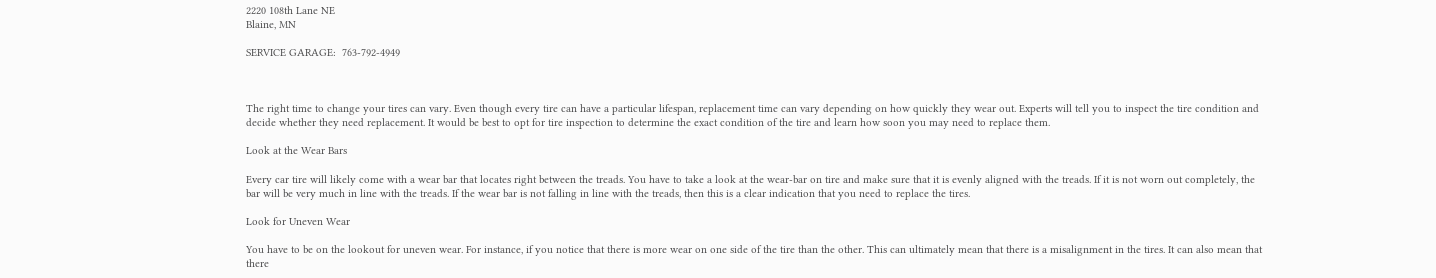2220 108th Lane NE
Blaine, MN

SERVICE GARAGE:  763-792-4949



The right time to change your tires can vary. Even though every tire can have a particular lifespan, replacement time can vary depending on how quickly they wear out. Experts will tell you to inspect the tire condition and decide whether they need replacement. It would be best to opt for tire inspection to determine the exact condition of the tire and learn how soon you may need to replace them.

Look at the Wear Bars

Every car tire will likely come with a wear bar that locates right between the treads. You have to take a look at the wear-bar on tire and make sure that it is evenly aligned with the treads. If it is not worn out completely, the bar will be very much in line with the treads. If the wear bar is not falling in line with the treads, then this is a clear indication that you need to replace the tires.

Look for Uneven Wear

You have to be on the lookout for uneven wear. For instance, if you notice that there is more wear on one side of the tire than the other. This can ultimately mean that there is a misalignment in the tires. It can also mean that there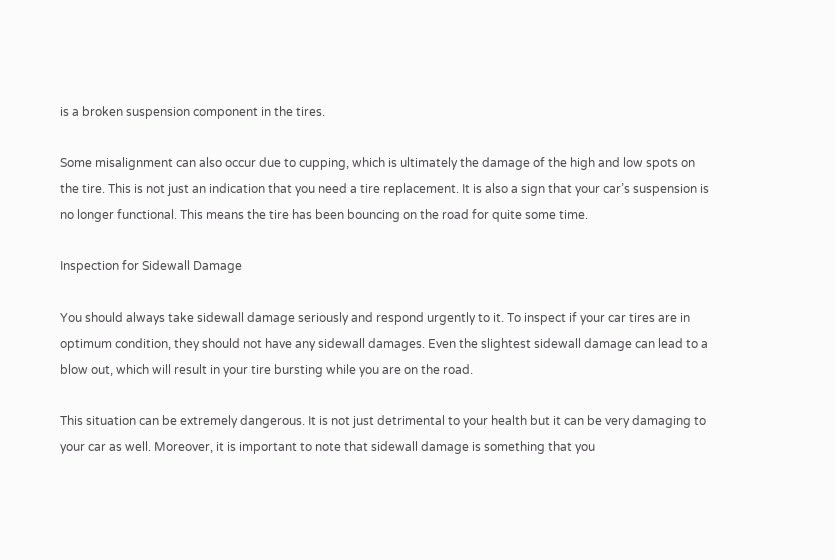is a broken suspension component in the tires.

Some misalignment can also occur due to cupping, which is ultimately the damage of the high and low spots on the tire. This is not just an indication that you need a tire replacement. It is also a sign that your car’s suspension is no longer functional. This means the tire has been bouncing on the road for quite some time.

Inspection for Sidewall Damage

You should always take sidewall damage seriously and respond urgently to it. To inspect if your car tires are in optimum condition, they should not have any sidewall damages. Even the slightest sidewall damage can lead to a blow out, which will result in your tire bursting while you are on the road.

This situation can be extremely dangerous. It is not just detrimental to your health but it can be very damaging to your car as well. Moreover, it is important to note that sidewall damage is something that you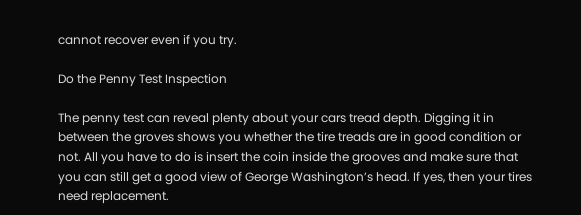cannot recover even if you try.

Do the Penny Test Inspection

The penny test can reveal plenty about your cars tread depth. Digging it in between the groves shows you whether the tire treads are in good condition or not. All you have to do is insert the coin inside the grooves and make sure that you can still get a good view of George Washington’s head. If yes, then your tires need replacement.